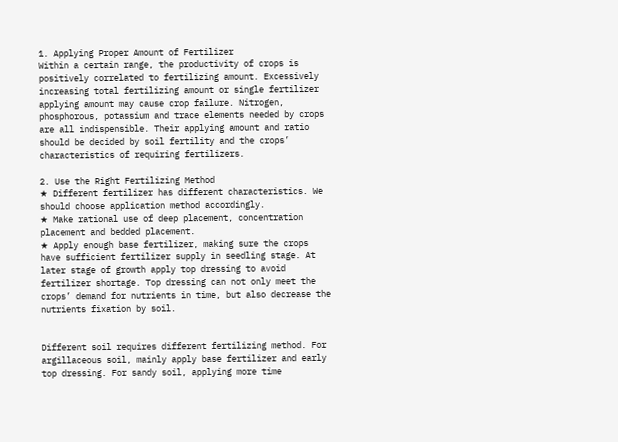1. Applying Proper Amount of Fertilizer
Within a certain range, the productivity of crops is positively correlated to fertilizing amount. Excessively increasing total fertilizing amount or single fertilizer applying amount may cause crop failure. Nitrogen, phosphorous, potassium and trace elements needed by crops are all indispensible. Their applying amount and ratio should be decided by soil fertility and the crops’ characteristics of requiring fertilizers.

2. Use the Right Fertilizing Method
★ Different fertilizer has different characteristics. We should choose application method accordingly.
★ Make rational use of deep placement, concentration placement and bedded placement.
★ Apply enough base fertilizer, making sure the crops have sufficient fertilizer supply in seedling stage. At later stage of growth apply top dressing to avoid fertilizer shortage. Top dressing can not only meet the crops’ demand for nutrients in time, but also decrease the nutrients fixation by soil.


Different soil requires different fertilizing method. For argillaceous soil, mainly apply base fertilizer and early top dressing. For sandy soil, applying more time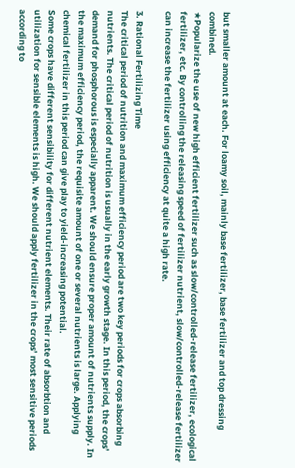but smaller amount at each. For loamy soil, mainly base fertilizer, base fertilizer and top dressing combined.
★Popularize the use of new high efficient fertilizer such as slow/controlled-release fertilizer, ecological fertilizer, etc. By controlling the releasing speed of fertilizer nutrient, slow/controlled-release fertilizer can increase the fertilizer using efficiency at quite a high rate.

3. Rational Fertilizing Time
The critical period of nutrition and maximum efficiency period are two key periods for crops absorbing nutrients. The critical period of nutrition is usually in the early growth stage. In this period, the crops’ demand for phosphorous is especially apparent. We should ensure proper amount of nutrients supply. In the maximum efficiency period, the requisite amount of one or several nutrients is large. Applying chemical fertilizer in this period can give play to yield-increasing potential.
Some crops have different sensibility for different nutrient elements. Their rate of absorbtion and utilization for sensible elements is high. We should apply fertilizer in the crops’ most sensitive periods according to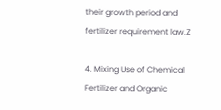their growth period and fertilizer requirement law.Z

4. Mixing Use of Chemical Fertilizer and Organic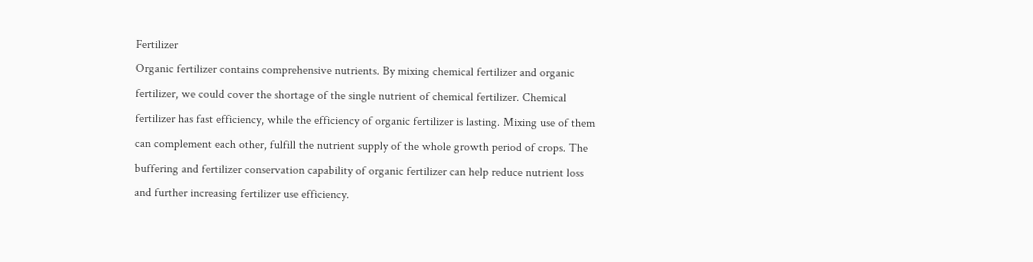Fertilizer
Organic fertilizer contains comprehensive nutrients. By mixing chemical fertilizer and organic fertilizer, we could cover the shortage of the single nutrient of chemical fertilizer. Chemical fertilizer has fast efficiency, while the efficiency of organic fertilizer is lasting. Mixing use of them can complement each other, fulfill the nutrient supply of the whole growth period of crops. The buffering and fertilizer conservation capability of organic fertilizer can help reduce nutrient loss and further increasing fertilizer use efficiency.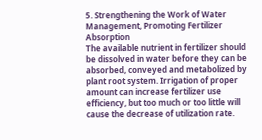5. Strengthening the Work of Water Management, Promoting Fertilizer Absorption
The available nutrient in fertilizer should be dissolved in water before they can be absorbed, conveyed and metabolized by plant root system. Irrigation of proper amount can increase fertilizer use efficiency, but too much or too little will cause the decrease of utilization rate.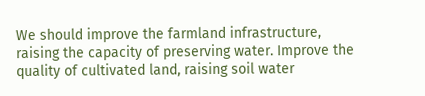We should improve the farmland infrastructure, raising the capacity of preserving water. Improve the quality of cultivated land, raising soil water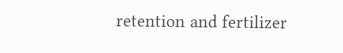retention and fertilizer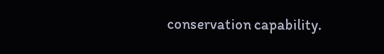conservation capability.